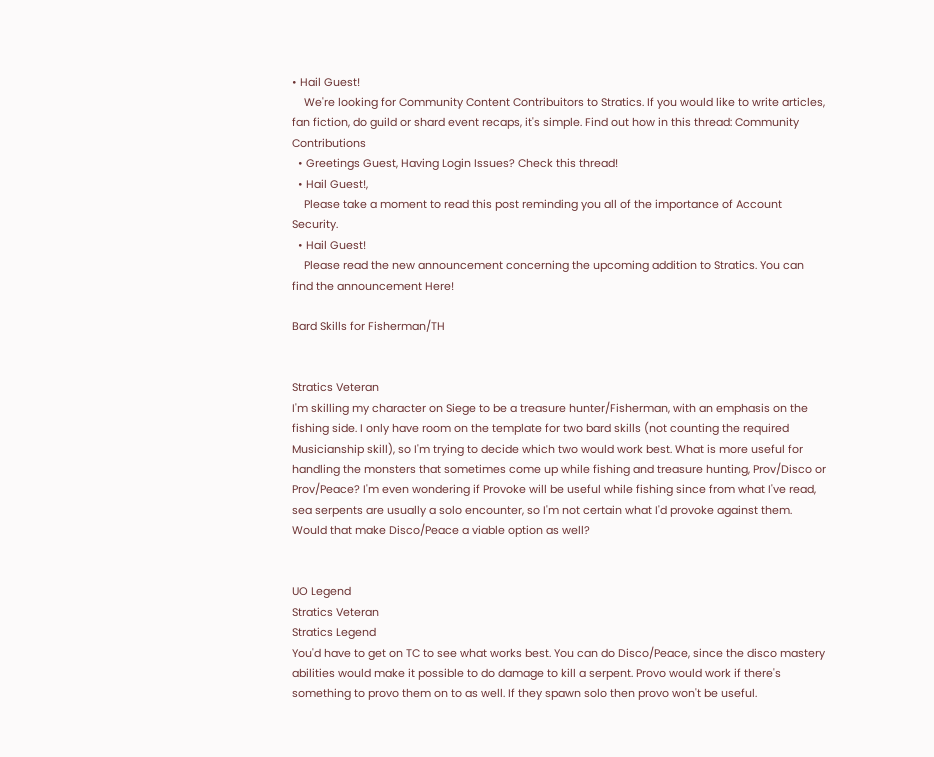• Hail Guest!
    We're looking for Community Content Contribuitors to Stratics. If you would like to write articles, fan fiction, do guild or shard event recaps, it's simple. Find out how in this thread: Community Contributions
  • Greetings Guest, Having Login Issues? Check this thread!
  • Hail Guest!,
    Please take a moment to read this post reminding you all of the importance of Account Security.
  • Hail Guest!
    Please read the new announcement concerning the upcoming addition to Stratics. You can find the announcement Here!

Bard Skills for Fisherman/TH


Stratics Veteran
I'm skilling my character on Siege to be a treasure hunter/Fisherman, with an emphasis on the fishing side. I only have room on the template for two bard skills (not counting the required Musicianship skill), so I'm trying to decide which two would work best. What is more useful for handling the monsters that sometimes come up while fishing and treasure hunting, Prov/Disco or Prov/Peace? I'm even wondering if Provoke will be useful while fishing since from what I've read, sea serpents are usually a solo encounter, so I'm not certain what I'd provoke against them. Would that make Disco/Peace a viable option as well?


UO Legend
Stratics Veteran
Stratics Legend
You'd have to get on TC to see what works best. You can do Disco/Peace, since the disco mastery abilities would make it possible to do damage to kill a serpent. Provo would work if there's something to provo them on to as well. If they spawn solo then provo won't be useful.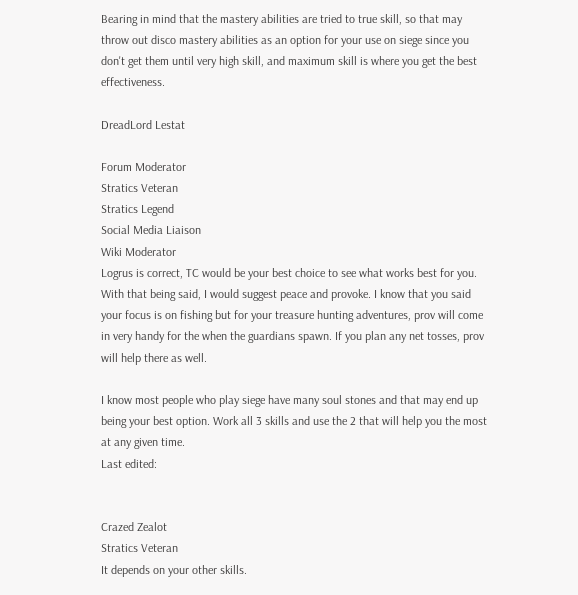Bearing in mind that the mastery abilities are tried to true skill, so that may throw out disco mastery abilities as an option for your use on siege since you don't get them until very high skill, and maximum skill is where you get the best effectiveness.

DreadLord Lestat

Forum Moderator
Stratics Veteran
Stratics Legend
Social Media Liaison
Wiki Moderator
Logrus is correct, TC would be your best choice to see what works best for you. With that being said, I would suggest peace and provoke. I know that you said your focus is on fishing but for your treasure hunting adventures, prov will come in very handy for the when the guardians spawn. If you plan any net tosses, prov will help there as well.

I know most people who play siege have many soul stones and that may end up being your best option. Work all 3 skills and use the 2 that will help you the most at any given time.
Last edited:


Crazed Zealot
Stratics Veteran
It depends on your other skills.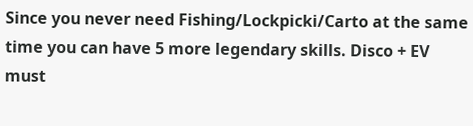Since you never need Fishing/Lockpicki/Carto at the same time you can have 5 more legendary skills. Disco + EV must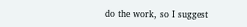do the work, so I suggest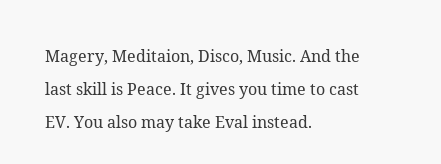Magery, Meditaion, Disco, Music. And the last skill is Peace. It gives you time to cast EV. You also may take Eval instead.